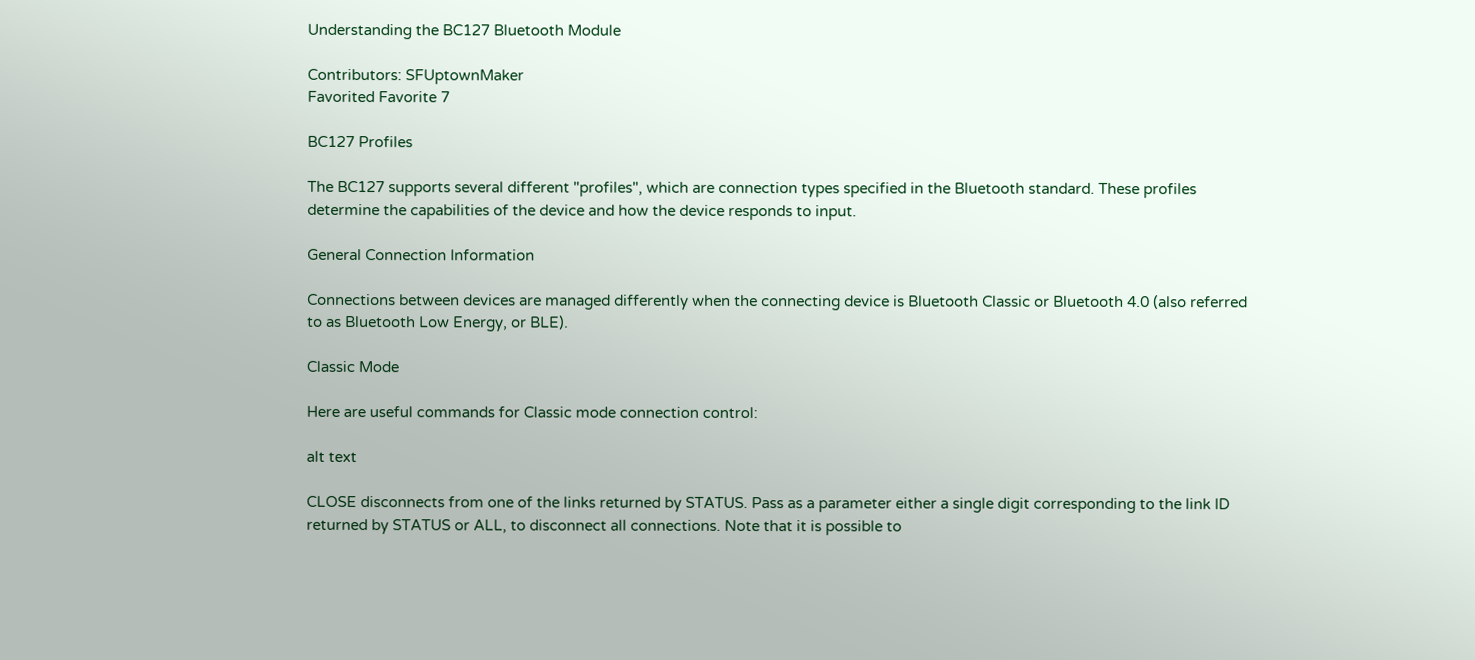Understanding the BC127 Bluetooth Module

Contributors: SFUptownMaker
Favorited Favorite 7

BC127 Profiles

The BC127 supports several different "profiles", which are connection types specified in the Bluetooth standard. These profiles determine the capabilities of the device and how the device responds to input.

General Connection Information

Connections between devices are managed differently when the connecting device is Bluetooth Classic or Bluetooth 4.0 (also referred to as Bluetooth Low Energy, or BLE).

Classic Mode

Here are useful commands for Classic mode connection control:

alt text

CLOSE disconnects from one of the links returned by STATUS. Pass as a parameter either a single digit corresponding to the link ID returned by STATUS or ALL, to disconnect all connections. Note that it is possible to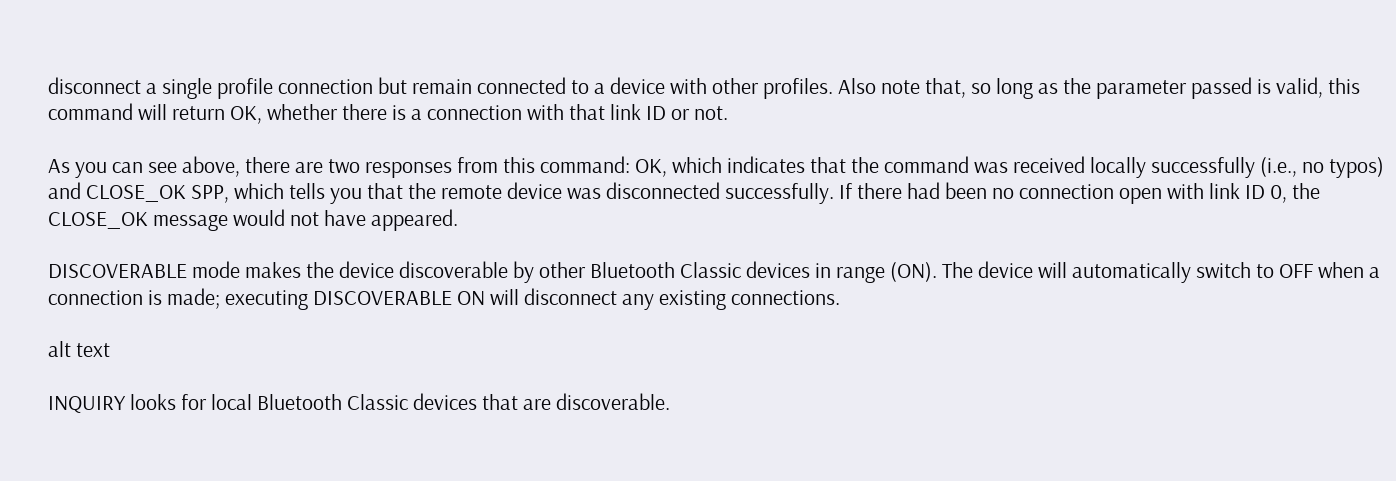disconnect a single profile connection but remain connected to a device with other profiles. Also note that, so long as the parameter passed is valid, this command will return OK, whether there is a connection with that link ID or not.

As you can see above, there are two responses from this command: OK, which indicates that the command was received locally successfully (i.e., no typos) and CLOSE_OK SPP, which tells you that the remote device was disconnected successfully. If there had been no connection open with link ID 0, the CLOSE_OK message would not have appeared.

DISCOVERABLE mode makes the device discoverable by other Bluetooth Classic devices in range (ON). The device will automatically switch to OFF when a connection is made; executing DISCOVERABLE ON will disconnect any existing connections.

alt text

INQUIRY looks for local Bluetooth Classic devices that are discoverable.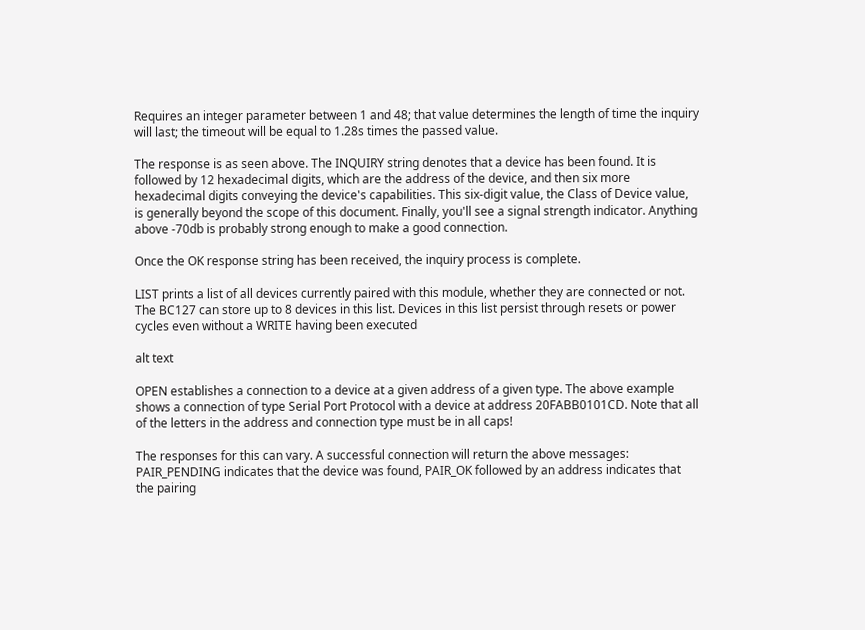Requires an integer parameter between 1 and 48; that value determines the length of time the inquiry will last; the timeout will be equal to 1.28s times the passed value.

The response is as seen above. The INQUIRY string denotes that a device has been found. It is followed by 12 hexadecimal digits, which are the address of the device, and then six more hexadecimal digits conveying the device's capabilities. This six-digit value, the Class of Device value, is generally beyond the scope of this document. Finally, you'll see a signal strength indicator. Anything above -70db is probably strong enough to make a good connection.

Once the OK response string has been received, the inquiry process is complete.

LIST prints a list of all devices currently paired with this module, whether they are connected or not. The BC127 can store up to 8 devices in this list. Devices in this list persist through resets or power cycles even without a WRITE having been executed

alt text

OPEN establishes a connection to a device at a given address of a given type. The above example shows a connection of type Serial Port Protocol with a device at address 20FABB0101CD. Note that all of the letters in the address and connection type must be in all caps!

The responses for this can vary. A successful connection will return the above messages: PAIR_PENDING indicates that the device was found, PAIR_OK followed by an address indicates that the pairing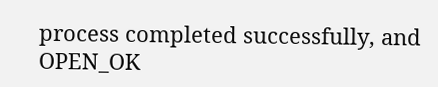process completed successfully, and OPEN_OK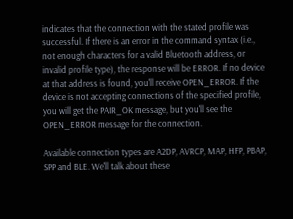indicates that the connection with the stated profile was successful. If there is an error in the command syntax (i.e., not enough characters for a valid Bluetooth address, or invalid profile type), the response will be ERROR. If no device at that address is found, you'll receive OPEN_ERROR. If the device is not accepting connections of the specified profile, you will get the PAIR_OK message, but you'll see the OPEN_ERROR message for the connection.

Available connection types are A2DP, AVRCP, MAP, HFP, PBAP, SPP and BLE. We'll talk about these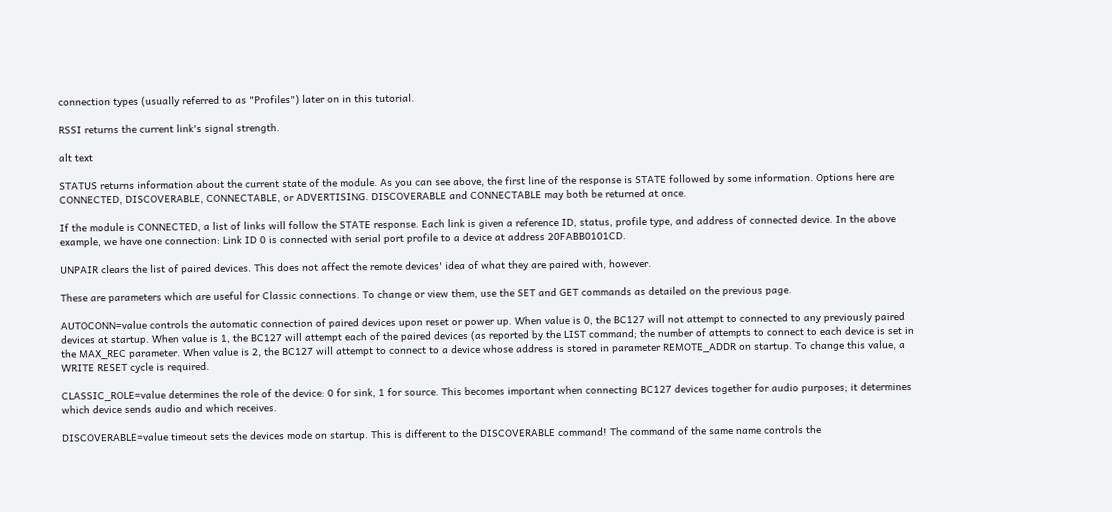connection types (usually referred to as "Profiles") later on in this tutorial.

RSSI returns the current link's signal strength.

alt text

STATUS returns information about the current state of the module. As you can see above, the first line of the response is STATE followed by some information. Options here are CONNECTED, DISCOVERABLE, CONNECTABLE, or ADVERTISING. DISCOVERABLE and CONNECTABLE may both be returned at once.

If the module is CONNECTED, a list of links will follow the STATE response. Each link is given a reference ID, status, profile type, and address of connected device. In the above example, we have one connection: Link ID 0 is connected with serial port profile to a device at address 20FABB0101CD.

UNPAIR clears the list of paired devices. This does not affect the remote devices' idea of what they are paired with, however.

These are parameters which are useful for Classic connections. To change or view them, use the SET and GET commands as detailed on the previous page.

AUTOCONN=value controls the automatic connection of paired devices upon reset or power up. When value is 0, the BC127 will not attempt to connected to any previously paired devices at startup. When value is 1, the BC127 will attempt each of the paired devices (as reported by the LIST command; the number of attempts to connect to each device is set in the MAX_REC parameter. When value is 2, the BC127 will attempt to connect to a device whose address is stored in parameter REMOTE_ADDR on startup. To change this value, a WRITE RESET cycle is required.

CLASSIC_ROLE=value determines the role of the device: 0 for sink, 1 for source. This becomes important when connecting BC127 devices together for audio purposes; it determines which device sends audio and which receives.

DISCOVERABLE=value timeout sets the devices mode on startup. This is different to the DISCOVERABLE command! The command of the same name controls the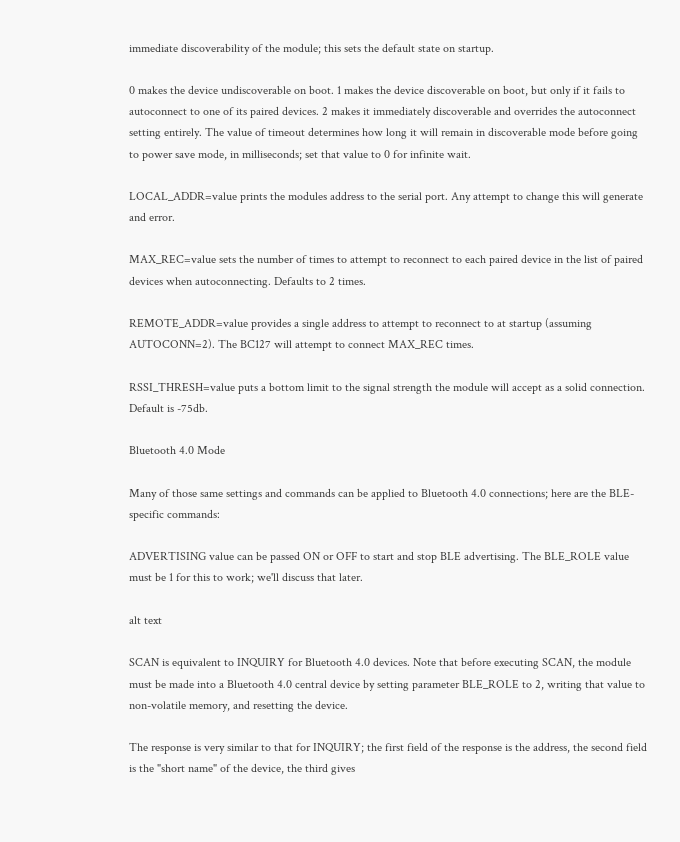immediate discoverability of the module; this sets the default state on startup.

0 makes the device undiscoverable on boot. 1 makes the device discoverable on boot, but only if it fails to autoconnect to one of its paired devices. 2 makes it immediately discoverable and overrides the autoconnect setting entirely. The value of timeout determines how long it will remain in discoverable mode before going to power save mode, in milliseconds; set that value to 0 for infinite wait.

LOCAL_ADDR=value prints the modules address to the serial port. Any attempt to change this will generate and error.

MAX_REC=value sets the number of times to attempt to reconnect to each paired device in the list of paired devices when autoconnecting. Defaults to 2 times.

REMOTE_ADDR=value provides a single address to attempt to reconnect to at startup (assuming AUTOCONN=2). The BC127 will attempt to connect MAX_REC times.

RSSI_THRESH=value puts a bottom limit to the signal strength the module will accept as a solid connection. Default is -75db.

Bluetooth 4.0 Mode

Many of those same settings and commands can be applied to Bluetooth 4.0 connections; here are the BLE-specific commands:

ADVERTISING value can be passed ON or OFF to start and stop BLE advertising. The BLE_ROLE value must be 1 for this to work; we'll discuss that later.

alt text

SCAN is equivalent to INQUIRY for Bluetooth 4.0 devices. Note that before executing SCAN, the module must be made into a Bluetooth 4.0 central device by setting parameter BLE_ROLE to 2, writing that value to non-volatile memory, and resetting the device.

The response is very similar to that for INQUIRY; the first field of the response is the address, the second field is the "short name" of the device, the third gives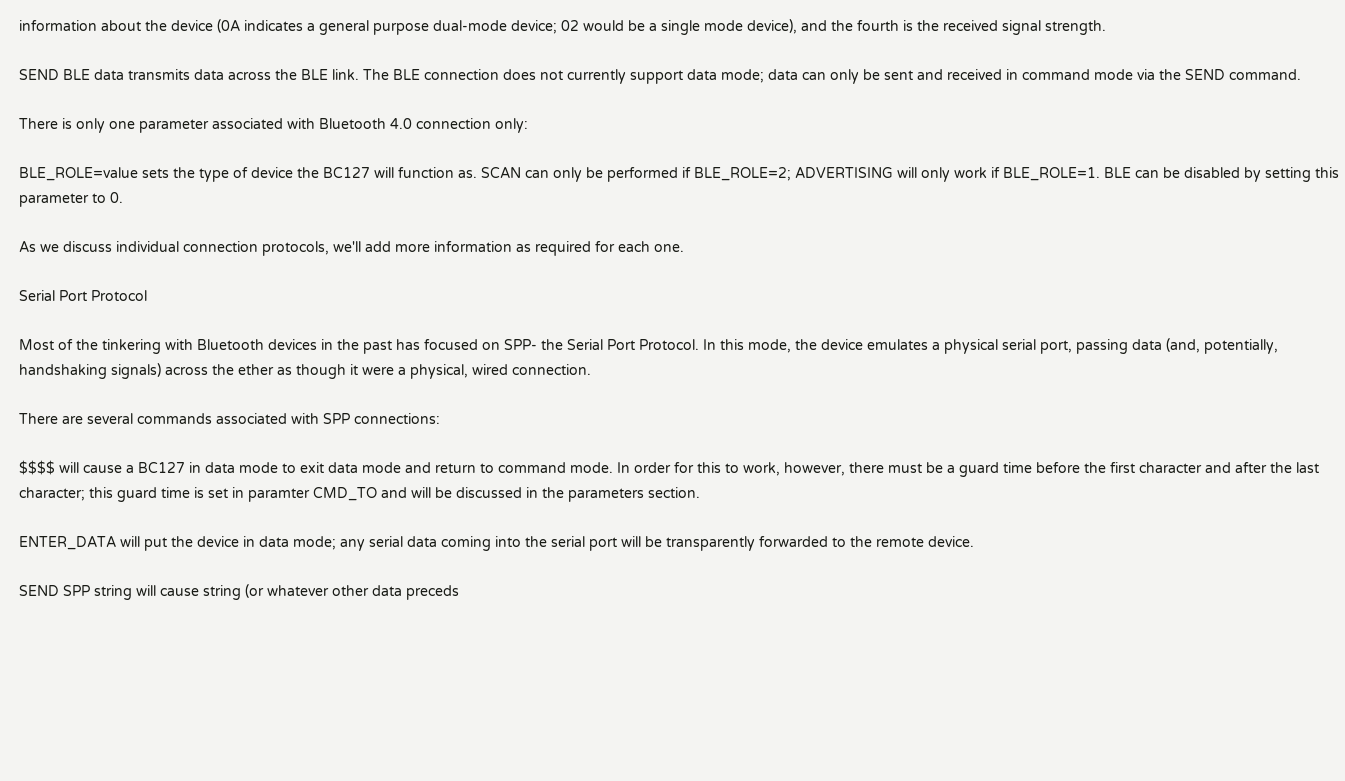information about the device (0A indicates a general purpose dual-mode device; 02 would be a single mode device), and the fourth is the received signal strength.

SEND BLE data transmits data across the BLE link. The BLE connection does not currently support data mode; data can only be sent and received in command mode via the SEND command.

There is only one parameter associated with Bluetooth 4.0 connection only:

BLE_ROLE=value sets the type of device the BC127 will function as. SCAN can only be performed if BLE_ROLE=2; ADVERTISING will only work if BLE_ROLE=1. BLE can be disabled by setting this parameter to 0.

As we discuss individual connection protocols, we'll add more information as required for each one.

Serial Port Protocol

Most of the tinkering with Bluetooth devices in the past has focused on SPP- the Serial Port Protocol. In this mode, the device emulates a physical serial port, passing data (and, potentially, handshaking signals) across the ether as though it were a physical, wired connection.

There are several commands associated with SPP connections:

$$$$ will cause a BC127 in data mode to exit data mode and return to command mode. In order for this to work, however, there must be a guard time before the first character and after the last character; this guard time is set in paramter CMD_TO and will be discussed in the parameters section.

ENTER_DATA will put the device in data mode; any serial data coming into the serial port will be transparently forwarded to the remote device.

SEND SPP string will cause string (or whatever other data preceds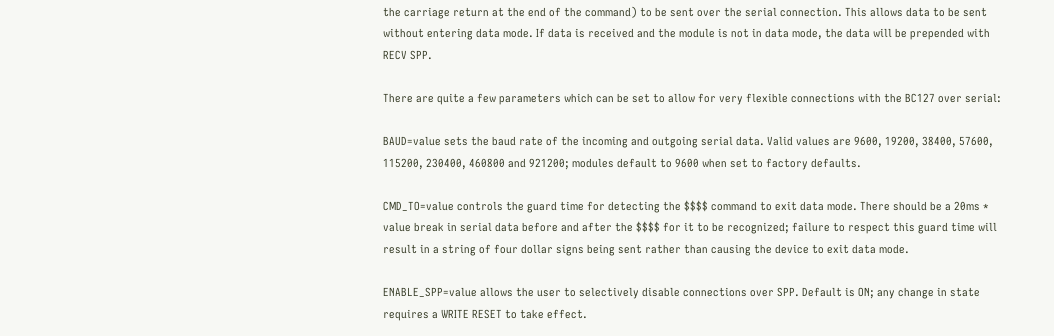the carriage return at the end of the command) to be sent over the serial connection. This allows data to be sent without entering data mode. If data is received and the module is not in data mode, the data will be prepended with RECV SPP.

There are quite a few parameters which can be set to allow for very flexible connections with the BC127 over serial:

BAUD=value sets the baud rate of the incoming and outgoing serial data. Valid values are 9600, 19200, 38400, 57600, 115200, 230400, 460800 and 921200; modules default to 9600 when set to factory defaults.

CMD_TO=value controls the guard time for detecting the $$$$ command to exit data mode. There should be a 20ms * value break in serial data before and after the $$$$ for it to be recognized; failure to respect this guard time will result in a string of four dollar signs being sent rather than causing the device to exit data mode.

ENABLE_SPP=value allows the user to selectively disable connections over SPP. Default is ON; any change in state requires a WRITE RESET to take effect.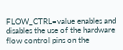FLOW_CTRL=value enables and disables the use of the hardware flow control pins on the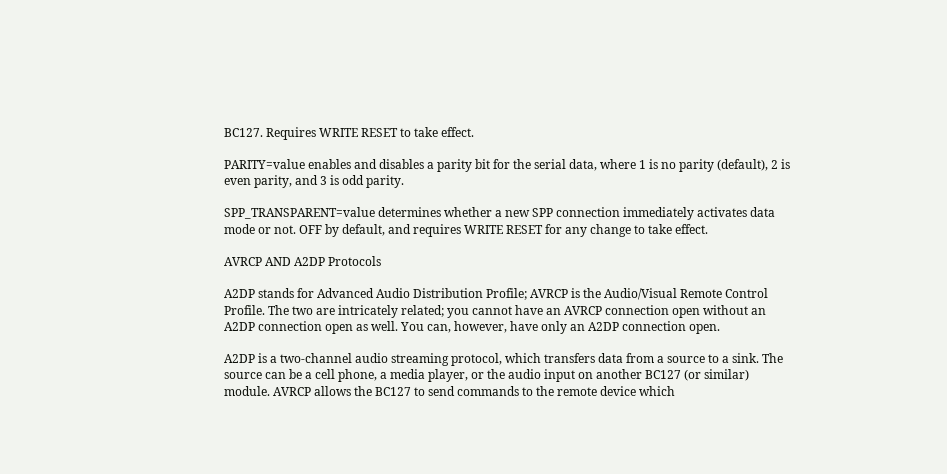BC127. Requires WRITE RESET to take effect.

PARITY=value enables and disables a parity bit for the serial data, where 1 is no parity (default), 2 is even parity, and 3 is odd parity.

SPP_TRANSPARENT=value determines whether a new SPP connection immediately activates data mode or not. OFF by default, and requires WRITE RESET for any change to take effect.

AVRCP AND A2DP Protocols

A2DP stands for Advanced Audio Distribution Profile; AVRCP is the Audio/Visual Remote Control Profile. The two are intricately related; you cannot have an AVRCP connection open without an A2DP connection open as well. You can, however, have only an A2DP connection open.

A2DP is a two-channel audio streaming protocol, which transfers data from a source to a sink. The source can be a cell phone, a media player, or the audio input on another BC127 (or similar) module. AVRCP allows the BC127 to send commands to the remote device which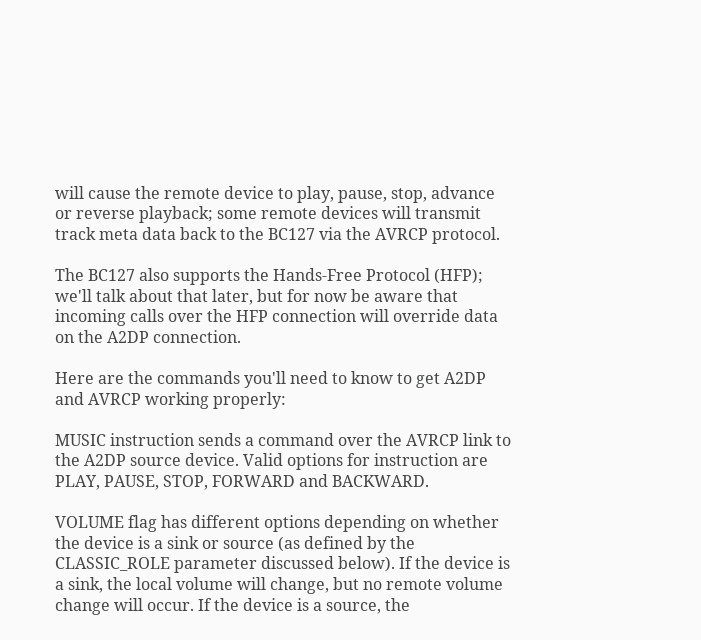will cause the remote device to play, pause, stop, advance or reverse playback; some remote devices will transmit track meta data back to the BC127 via the AVRCP protocol.

The BC127 also supports the Hands-Free Protocol (HFP); we'll talk about that later, but for now be aware that incoming calls over the HFP connection will override data on the A2DP connection.

Here are the commands you'll need to know to get A2DP and AVRCP working properly:

MUSIC instruction sends a command over the AVRCP link to the A2DP source device. Valid options for instruction are PLAY, PAUSE, STOP, FORWARD and BACKWARD.

VOLUME flag has different options depending on whether the device is a sink or source (as defined by the CLASSIC_ROLE parameter discussed below). If the device is a sink, the local volume will change, but no remote volume change will occur. If the device is a source, the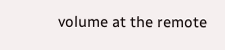volume at the remote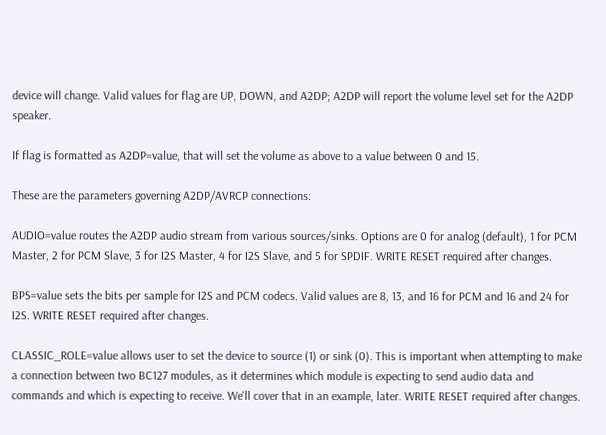device will change. Valid values for flag are UP, DOWN, and A2DP; A2DP will report the volume level set for the A2DP speaker.

If flag is formatted as A2DP=value, that will set the volume as above to a value between 0 and 15.

These are the parameters governing A2DP/AVRCP connections:

AUDIO=value routes the A2DP audio stream from various sources/sinks. Options are 0 for analog (default), 1 for PCM Master, 2 for PCM Slave, 3 for I2S Master, 4 for I2S Slave, and 5 for SPDIF. WRITE RESET required after changes.

BPS=value sets the bits per sample for I2S and PCM codecs. Valid values are 8, 13, and 16 for PCM and 16 and 24 for I2S. WRITE RESET required after changes.

CLASSIC_ROLE=value allows user to set the device to source (1) or sink (0). This is important when attempting to make a connection between two BC127 modules, as it determines which module is expecting to send audio data and commands and which is expecting to receive. We'll cover that in an example, later. WRITE RESET required after changes.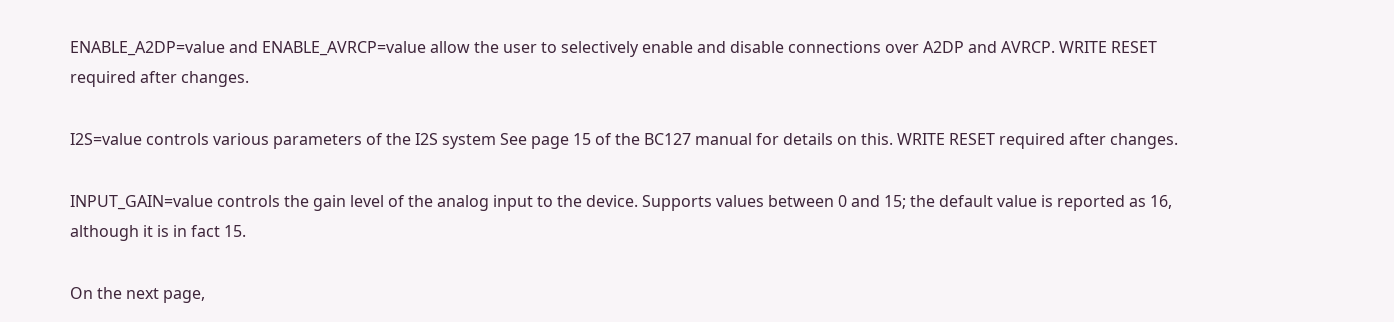ENABLE_A2DP=value and ENABLE_AVRCP=value allow the user to selectively enable and disable connections over A2DP and AVRCP. WRITE RESET required after changes.

I2S=value controls various parameters of the I2S system See page 15 of the BC127 manual for details on this. WRITE RESET required after changes.

INPUT_GAIN=value controls the gain level of the analog input to the device. Supports values between 0 and 15; the default value is reported as 16, although it is in fact 15.

On the next page,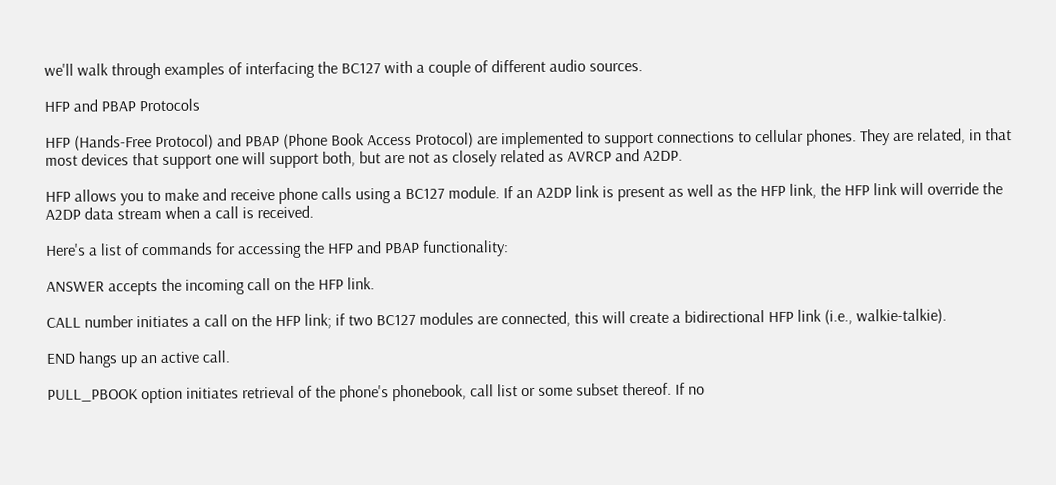we'll walk through examples of interfacing the BC127 with a couple of different audio sources.

HFP and PBAP Protocols

HFP (Hands-Free Protocol) and PBAP (Phone Book Access Protocol) are implemented to support connections to cellular phones. They are related, in that most devices that support one will support both, but are not as closely related as AVRCP and A2DP.

HFP allows you to make and receive phone calls using a BC127 module. If an A2DP link is present as well as the HFP link, the HFP link will override the A2DP data stream when a call is received.

Here's a list of commands for accessing the HFP and PBAP functionality:

ANSWER accepts the incoming call on the HFP link.

CALL number initiates a call on the HFP link; if two BC127 modules are connected, this will create a bidirectional HFP link (i.e., walkie-talkie).

END hangs up an active call.

PULL_PBOOK option initiates retrieval of the phone's phonebook, call list or some subset thereof. If no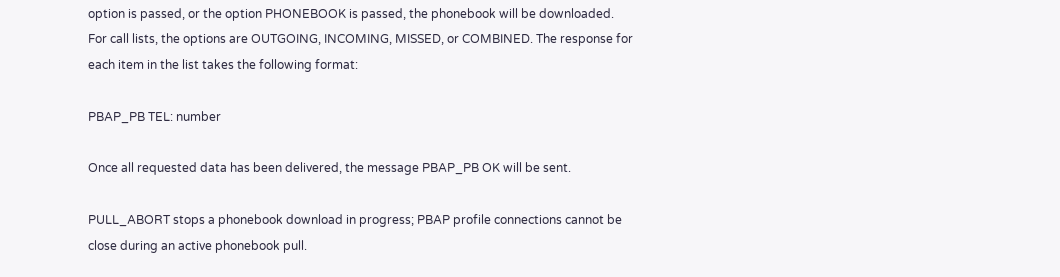option is passed, or the option PHONEBOOK is passed, the phonebook will be downloaded. For call lists, the options are OUTGOING, INCOMING, MISSED, or COMBINED. The response for each item in the list takes the following format:

PBAP_PB TEL: number

Once all requested data has been delivered, the message PBAP_PB OK will be sent.

PULL_ABORT stops a phonebook download in progress; PBAP profile connections cannot be close during an active phonebook pull.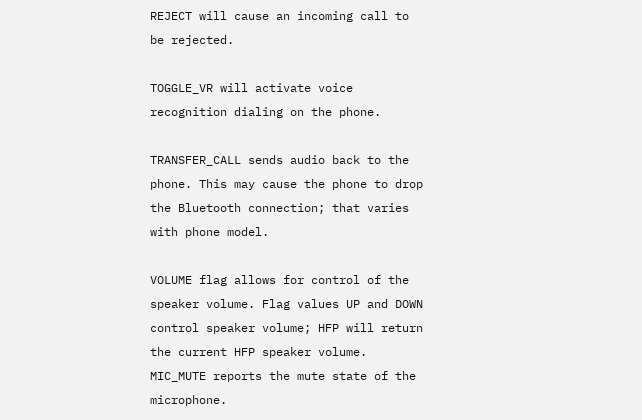REJECT will cause an incoming call to be rejected.

TOGGLE_VR will activate voice recognition dialing on the phone.

TRANSFER_CALL sends audio back to the phone. This may cause the phone to drop the Bluetooth connection; that varies with phone model.

VOLUME flag allows for control of the speaker volume. Flag values UP and DOWN control speaker volume; HFP will return the current HFP speaker volume. MIC_MUTE reports the mute state of the microphone.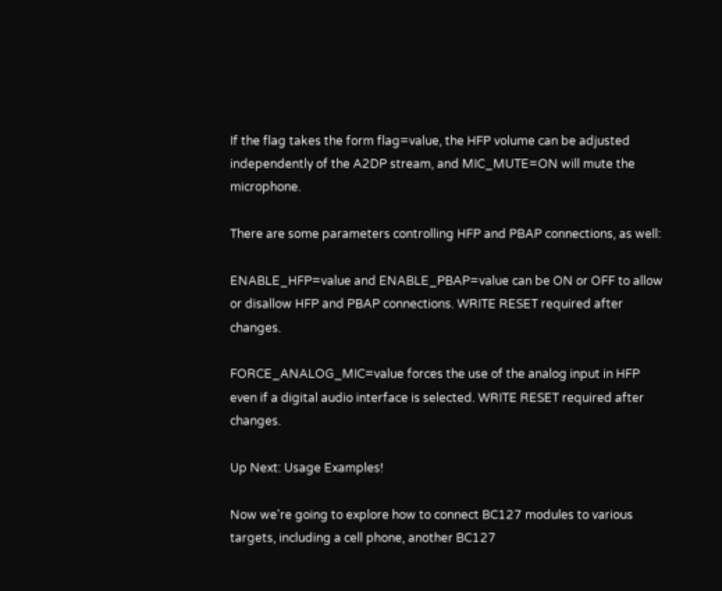If the flag takes the form flag=value, the HFP volume can be adjusted independently of the A2DP stream, and MIC_MUTE=ON will mute the microphone.

There are some parameters controlling HFP and PBAP connections, as well:

ENABLE_HFP=value and ENABLE_PBAP=value can be ON or OFF to allow or disallow HFP and PBAP connections. WRITE RESET required after changes.

FORCE_ANALOG_MIC=value forces the use of the analog input in HFP even if a digital audio interface is selected. WRITE RESET required after changes.

Up Next: Usage Examples!

Now we're going to explore how to connect BC127 modules to various targets, including a cell phone, another BC127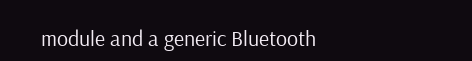module and a generic Bluetooth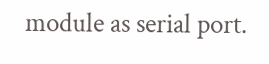module as serial port.